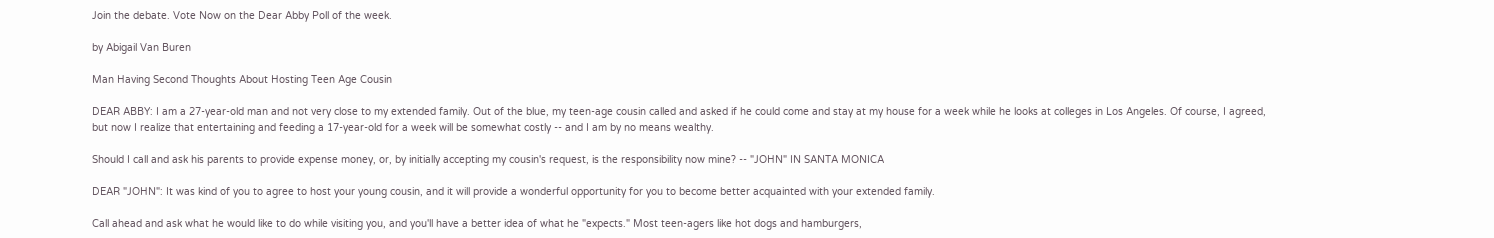Join the debate. Vote Now on the Dear Abby Poll of the week.

by Abigail Van Buren

Man Having Second Thoughts About Hosting Teen Age Cousin

DEAR ABBY: I am a 27-year-old man and not very close to my extended family. Out of the blue, my teen-age cousin called and asked if he could come and stay at my house for a week while he looks at colleges in Los Angeles. Of course, I agreed, but now I realize that entertaining and feeding a 17-year-old for a week will be somewhat costly -- and I am by no means wealthy.

Should I call and ask his parents to provide expense money, or, by initially accepting my cousin's request, is the responsibility now mine? -- "JOHN" IN SANTA MONICA

DEAR "JOHN": It was kind of you to agree to host your young cousin, and it will provide a wonderful opportunity for you to become better acquainted with your extended family.

Call ahead and ask what he would like to do while visiting you, and you'll have a better idea of what he "expects." Most teen-agers like hot dogs and hamburgers,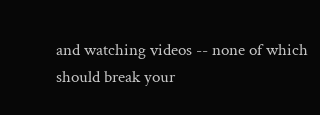and watching videos -- none of which should break your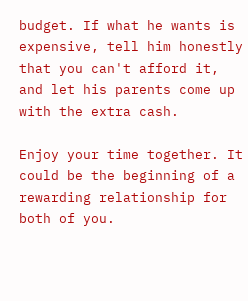budget. If what he wants is expensive, tell him honestly that you can't afford it, and let his parents come up with the extra cash.

Enjoy your time together. It could be the beginning of a rewarding relationship for both of you.